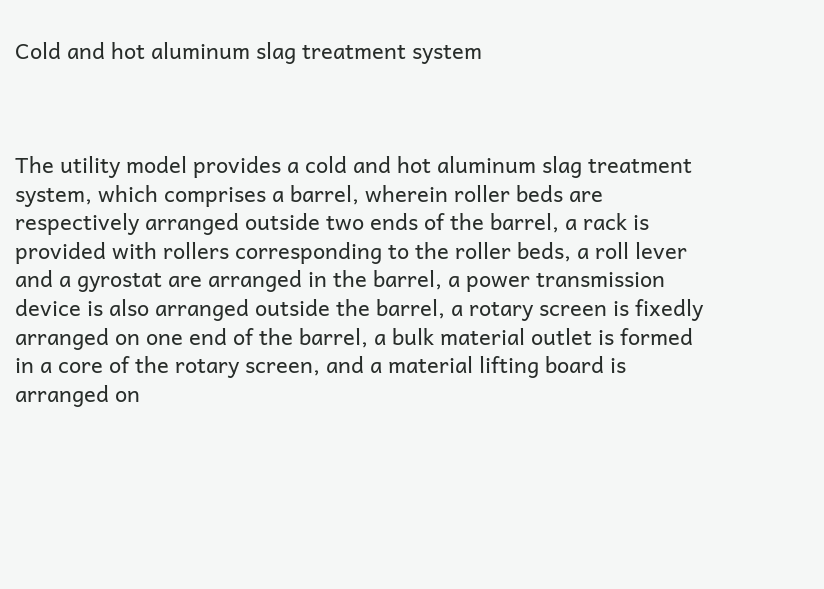Cold and hot aluminum slag treatment system



The utility model provides a cold and hot aluminum slag treatment system, which comprises a barrel, wherein roller beds are respectively arranged outside two ends of the barrel, a rack is provided with rollers corresponding to the roller beds, a roll lever and a gyrostat are arranged in the barrel, a power transmission device is also arranged outside the barrel, a rotary screen is fixedly arranged on one end of the barrel, a bulk material outlet is formed in a core of the rotary screen, and a material lifting board is arranged on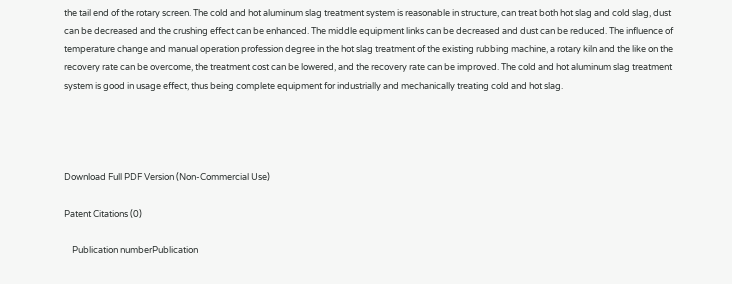the tail end of the rotary screen. The cold and hot aluminum slag treatment system is reasonable in structure, can treat both hot slag and cold slag, dust can be decreased and the crushing effect can be enhanced. The middle equipment links can be decreased and dust can be reduced. The influence of temperature change and manual operation profession degree in the hot slag treatment of the existing rubbing machine, a rotary kiln and the like on the recovery rate can be overcome, the treatment cost can be lowered, and the recovery rate can be improved. The cold and hot aluminum slag treatment system is good in usage effect, thus being complete equipment for industrially and mechanically treating cold and hot slag.




Download Full PDF Version (Non-Commercial Use)

Patent Citations (0)

    Publication numberPublication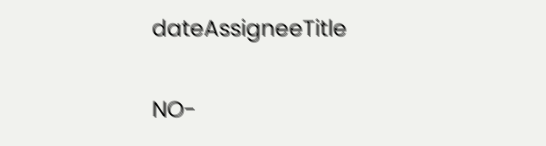dateAssigneeTitle

NO-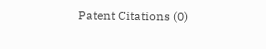Patent Citations (0)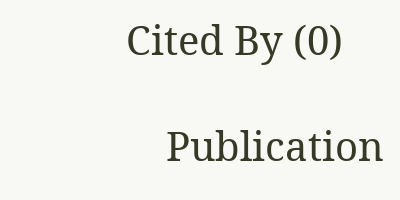Cited By (0)

    Publication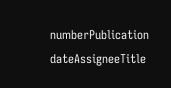numberPublication dateAssigneeTitle